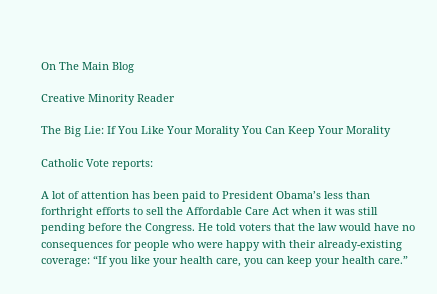On The Main Blog

Creative Minority Reader

The Big Lie: If You Like Your Morality You Can Keep Your Morality

Catholic Vote reports:

A lot of attention has been paid to President Obama’s less than forthright efforts to sell the Affordable Care Act when it was still pending before the Congress. He told voters that the law would have no consequences for people who were happy with their already-existing coverage: “If you like your health care, you can keep your health care.”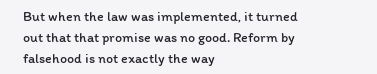But when the law was implemented, it turned out that that promise was no good. Reform by falsehood is not exactly the way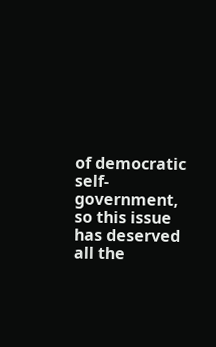of democratic self-government, so this issue has deserved all the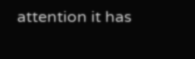attention it has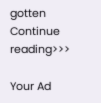gotten
Continue reading>>>

Your Ad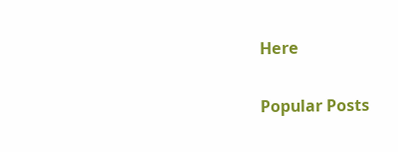Here


Popular Posts